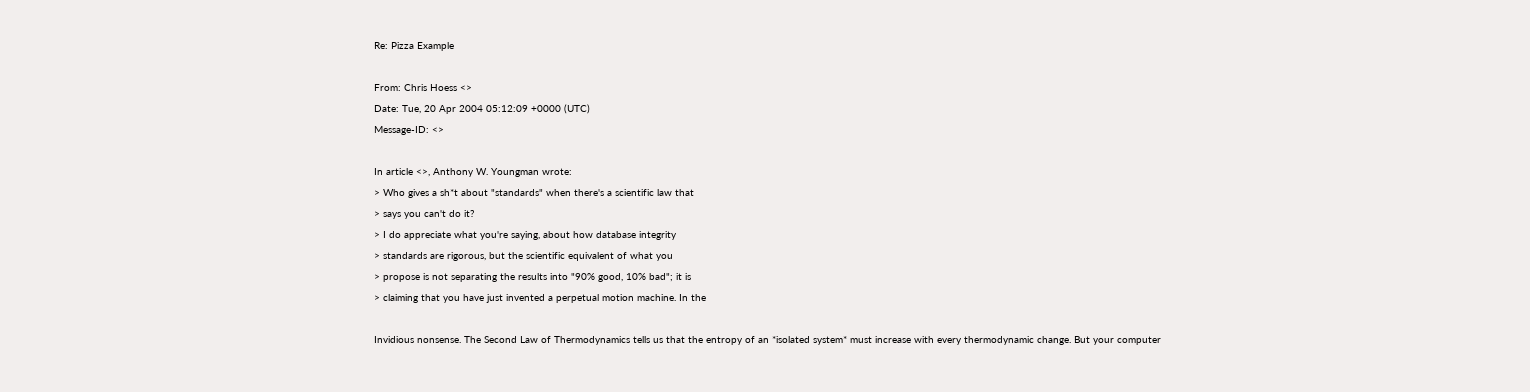Re: Pizza Example

From: Chris Hoess <>
Date: Tue, 20 Apr 2004 05:12:09 +0000 (UTC)
Message-ID: <>

In article <>, Anthony W. Youngman wrote:
> Who gives a sh*t about "standards" when there's a scientific law that
> says you can't do it?
> I do appreciate what you're saying, about how database integrity
> standards are rigorous, but the scientific equivalent of what you
> propose is not separating the results into "90% good, 10% bad"; it is
> claiming that you have just invented a perpetual motion machine. In the

Invidious nonsense. The Second Law of Thermodynamics tells us that the entropy of an *isolated system* must increase with every thermodynamic change. But your computer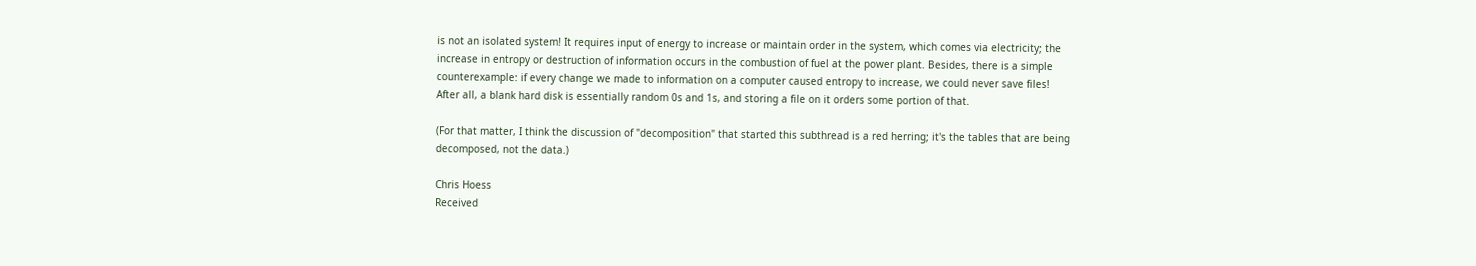is not an isolated system! It requires input of energy to increase or maintain order in the system, which comes via electricity; the increase in entropy or destruction of information occurs in the combustion of fuel at the power plant. Besides, there is a simple counterexample: if every change we made to information on a computer caused entropy to increase, we could never save files! After all, a blank hard disk is essentially random 0s and 1s, and storing a file on it orders some portion of that.

(For that matter, I think the discussion of "decomposition" that started this subthread is a red herring; it's the tables that are being decomposed, not the data.)

Chris Hoess
Received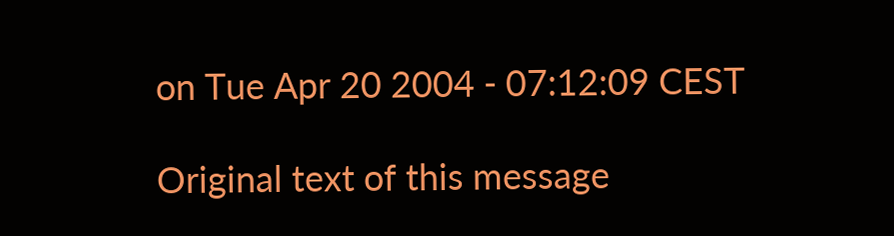on Tue Apr 20 2004 - 07:12:09 CEST

Original text of this message